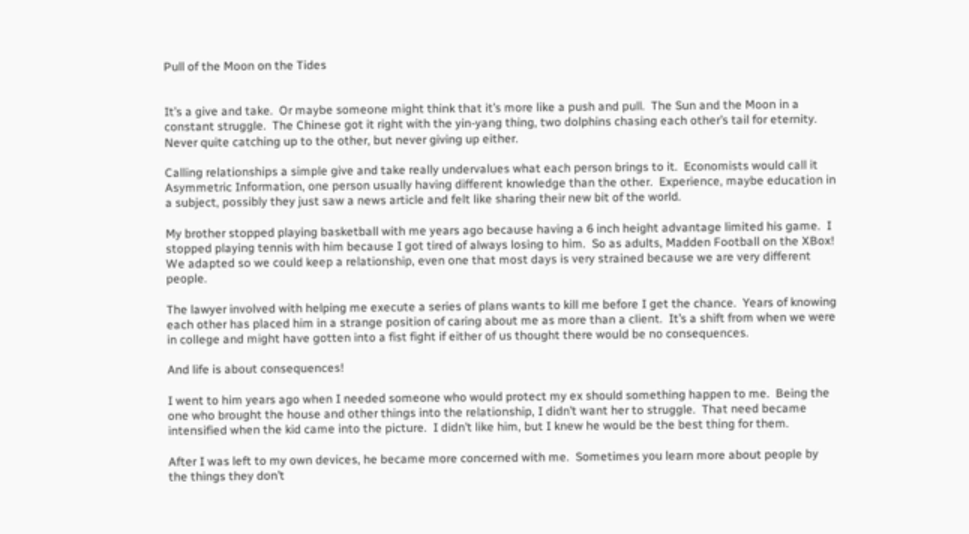Pull of the Moon on the Tides


It’s a give and take.  Or maybe someone might think that it’s more like a push and pull.  The Sun and the Moon in a constant struggle.  The Chinese got it right with the yin-yang thing, two dolphins chasing each other’s tail for eternity.  Never quite catching up to the other, but never giving up either.

Calling relationships a simple give and take really undervalues what each person brings to it.  Economists would call it Asymmetric Information, one person usually having different knowledge than the other.  Experience, maybe education in a subject, possibly they just saw a news article and felt like sharing their new bit of the world.

My brother stopped playing basketball with me years ago because having a 6 inch height advantage limited his game.  I stopped playing tennis with him because I got tired of always losing to him.  So as adults, Madden Football on the XBox!  We adapted so we could keep a relationship, even one that most days is very strained because we are very different people.

The lawyer involved with helping me execute a series of plans wants to kill me before I get the chance.  Years of knowing each other has placed him in a strange position of caring about me as more than a client.  It’s a shift from when we were in college and might have gotten into a fist fight if either of us thought there would be no consequences.

And life is about consequences!

I went to him years ago when I needed someone who would protect my ex should something happen to me.  Being the one who brought the house and other things into the relationship, I didn’t want her to struggle.  That need became intensified when the kid came into the picture.  I didn’t like him, but I knew he would be the best thing for them.

After I was left to my own devices, he became more concerned with me.  Sometimes you learn more about people by the things they don’t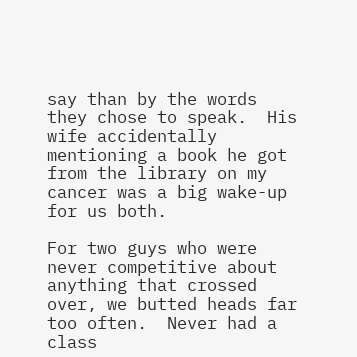say than by the words they chose to speak.  His wife accidentally mentioning a book he got from the library on my cancer was a big wake-up for us both.

For two guys who were never competitive about anything that crossed over, we butted heads far too often.  Never had a class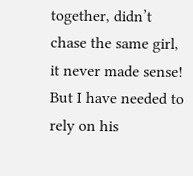together, didn’t chase the same girl, it never made sense!  But I have needed to rely on his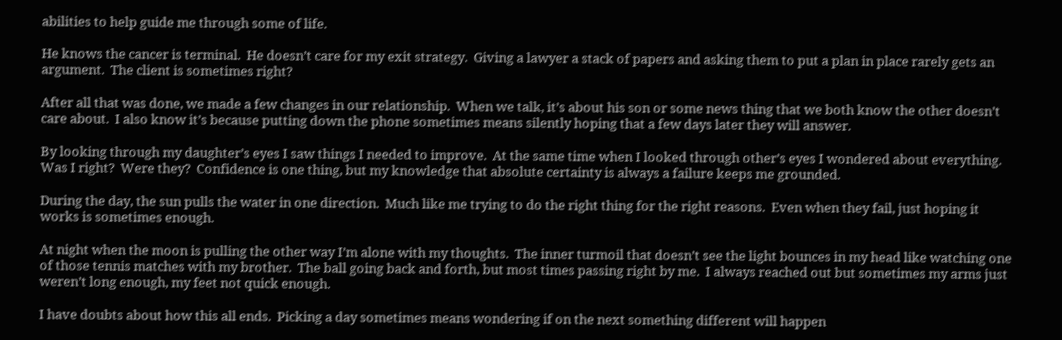abilities to help guide me through some of life.

He knows the cancer is terminal.  He doesn’t care for my exit strategy.  Giving a lawyer a stack of papers and asking them to put a plan in place rarely gets an argument.  The client is sometimes right?

After all that was done, we made a few changes in our relationship.  When we talk, it’s about his son or some news thing that we both know the other doesn’t care about.  I also know it’s because putting down the phone sometimes means silently hoping that a few days later they will answer.

By looking through my daughter’s eyes I saw things I needed to improve.  At the same time when I looked through other’s eyes I wondered about everything.  Was I right?  Were they?  Confidence is one thing, but my knowledge that absolute certainty is always a failure keeps me grounded.

During the day, the sun pulls the water in one direction.  Much like me trying to do the right thing for the right reasons.  Even when they fail, just hoping it works is sometimes enough.

At night when the moon is pulling the other way I’m alone with my thoughts.  The inner turmoil that doesn’t see the light bounces in my head like watching one of those tennis matches with my brother.  The ball going back and forth, but most times passing right by me.  I always reached out but sometimes my arms just weren’t long enough, my feet not quick enough.

I have doubts about how this all ends.  Picking a day sometimes means wondering if on the next something different will happen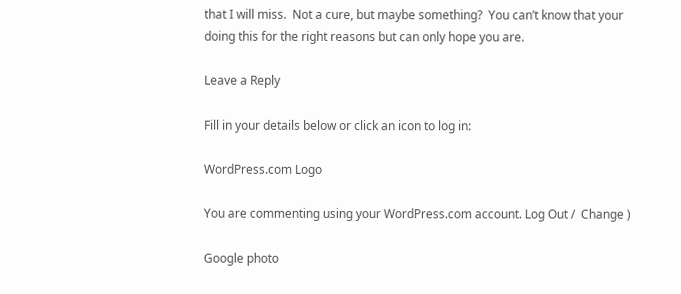that I will miss.  Not a cure, but maybe something?  You can’t know that your doing this for the right reasons but can only hope you are.

Leave a Reply

Fill in your details below or click an icon to log in:

WordPress.com Logo

You are commenting using your WordPress.com account. Log Out /  Change )

Google photo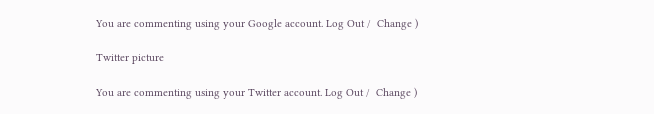You are commenting using your Google account. Log Out /  Change )

Twitter picture

You are commenting using your Twitter account. Log Out /  Change )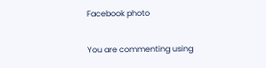Facebook photo

You are commenting using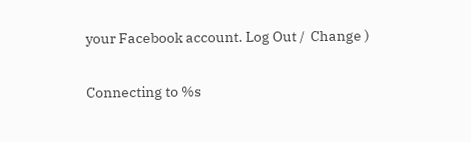your Facebook account. Log Out /  Change )

Connecting to %s